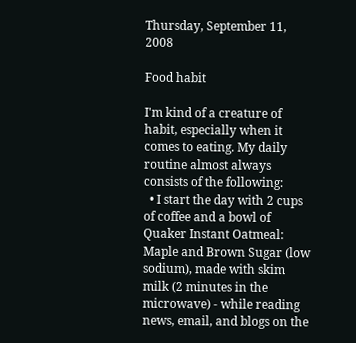Thursday, September 11, 2008

Food habit

I'm kind of a creature of habit, especially when it comes to eating. My daily routine almost always consists of the following:
  • I start the day with 2 cups of coffee and a bowl of Quaker Instant Oatmeal: Maple and Brown Sugar (low sodium), made with skim milk (2 minutes in the microwave) - while reading news, email, and blogs on the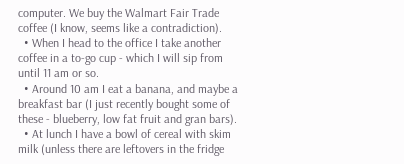computer. We buy the Walmart Fair Trade coffee (I know, seems like a contradiction).
  • When I head to the office I take another coffee in a to-go cup - which I will sip from until 11 am or so.
  • Around 10 am I eat a banana, and maybe a breakfast bar (I just recently bought some of these - blueberry, low fat fruit and gran bars).
  • At lunch I have a bowl of cereal with skim milk (unless there are leftovers in the fridge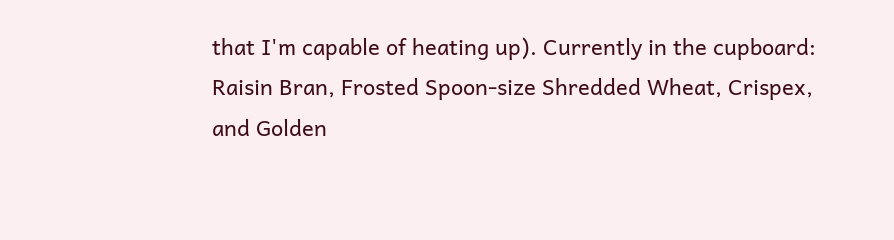that I'm capable of heating up). Currently in the cupboard: Raisin Bran, Frosted Spoon-size Shredded Wheat, Crispex, and Golden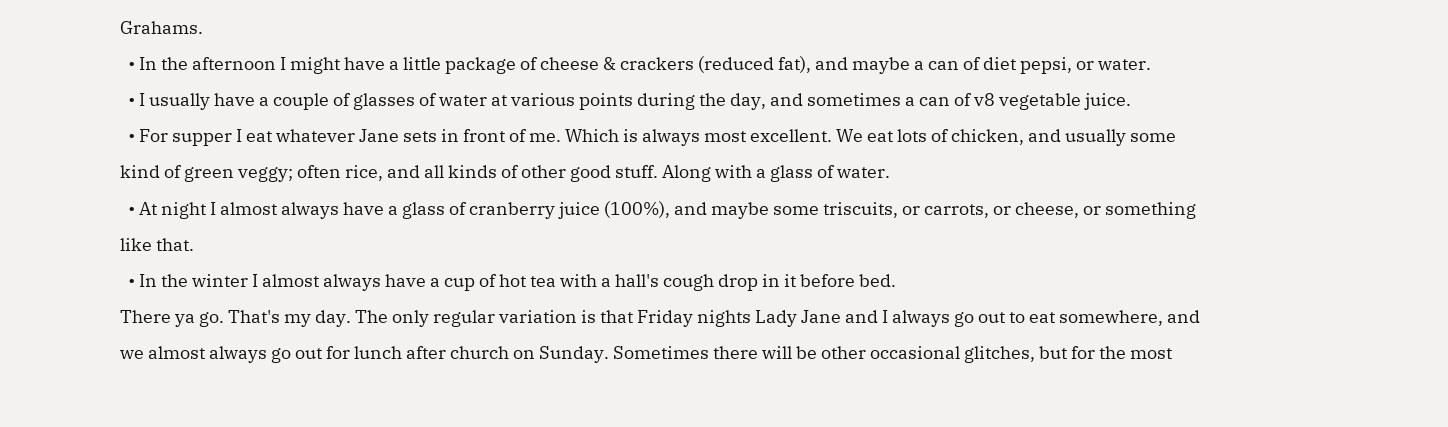Grahams.
  • In the afternoon I might have a little package of cheese & crackers (reduced fat), and maybe a can of diet pepsi, or water.
  • I usually have a couple of glasses of water at various points during the day, and sometimes a can of v8 vegetable juice.
  • For supper I eat whatever Jane sets in front of me. Which is always most excellent. We eat lots of chicken, and usually some kind of green veggy; often rice, and all kinds of other good stuff. Along with a glass of water.
  • At night I almost always have a glass of cranberry juice (100%), and maybe some triscuits, or carrots, or cheese, or something like that.
  • In the winter I almost always have a cup of hot tea with a hall's cough drop in it before bed.
There ya go. That's my day. The only regular variation is that Friday nights Lady Jane and I always go out to eat somewhere, and we almost always go out for lunch after church on Sunday. Sometimes there will be other occasional glitches, but for the most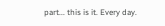part... this is it. Every day.